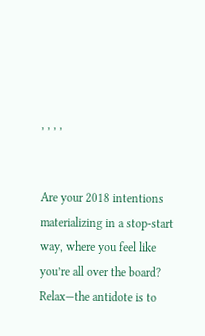, , , ,


Are your 2018 intentions materializing in a stop-start way, where you feel like you’re all over the board? Relax—the antidote is to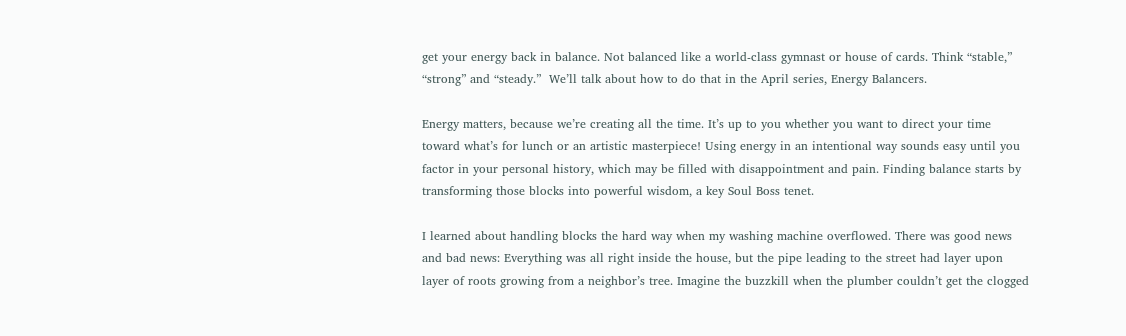get your energy back in balance. Not balanced like a world-class gymnast or house of cards. Think “stable,” “strong” and “steady.”  We’ll talk about how to do that in the April series, Energy Balancers.

Energy matters, because we’re creating all the time. It’s up to you whether you want to direct your time toward what’s for lunch or an artistic masterpiece! Using energy in an intentional way sounds easy until you factor in your personal history, which may be filled with disappointment and pain. Finding balance starts by transforming those blocks into powerful wisdom, a key Soul Boss tenet.

I learned about handling blocks the hard way when my washing machine overflowed. There was good news and bad news: Everything was all right inside the house, but the pipe leading to the street had layer upon layer of roots growing from a neighbor’s tree. Imagine the buzzkill when the plumber couldn’t get the clogged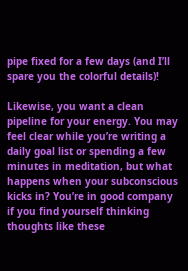pipe fixed for a few days (and I’ll spare you the colorful details)!

Likewise, you want a clean pipeline for your energy. You may feel clear while you’re writing a daily goal list or spending a few minutes in meditation, but what happens when your subconscious kicks in? You’re in good company if you find yourself thinking thoughts like these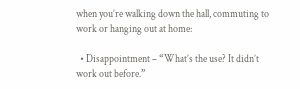when you’re walking down the hall, commuting to work or hanging out at home:

  • Disappointment – “What’s the use? It didn’t work out before.”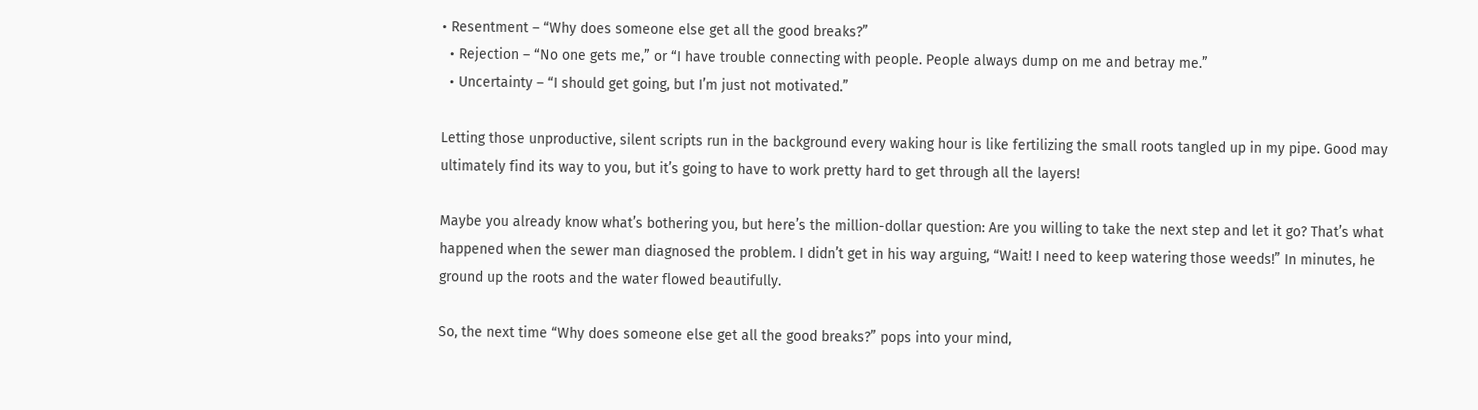• Resentment – “Why does someone else get all the good breaks?”
  • Rejection – “No one gets me,” or “I have trouble connecting with people. People always dump on me and betray me.”
  • Uncertainty – “I should get going, but I’m just not motivated.”

Letting those unproductive, silent scripts run in the background every waking hour is like fertilizing the small roots tangled up in my pipe. Good may ultimately find its way to you, but it’s going to have to work pretty hard to get through all the layers!

Maybe you already know what’s bothering you, but here’s the million-dollar question: Are you willing to take the next step and let it go? That’s what happened when the sewer man diagnosed the problem. I didn’t get in his way arguing, “Wait! I need to keep watering those weeds!” In minutes, he ground up the roots and the water flowed beautifully.

So, the next time “Why does someone else get all the good breaks?” pops into your mind,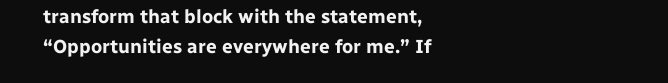transform that block with the statement, “Opportunities are everywhere for me.” If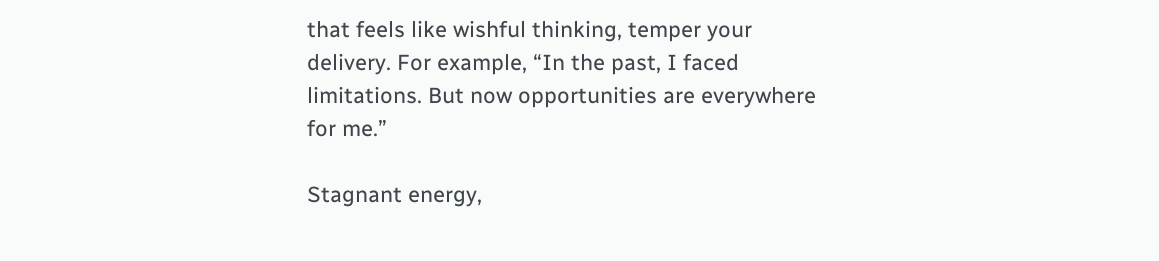that feels like wishful thinking, temper your delivery. For example, “In the past, I faced limitations. But now opportunities are everywhere for me.”

Stagnant energy,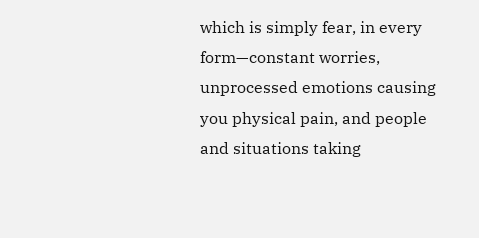which is simply fear, in every form—constant worries, unprocessed emotions causing you physical pain, and people and situations taking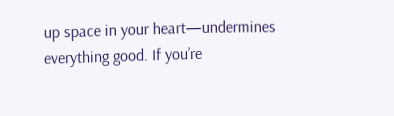up space in your heart—undermines everything good. If you’re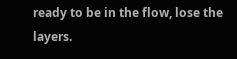ready to be in the flow, lose the layers.